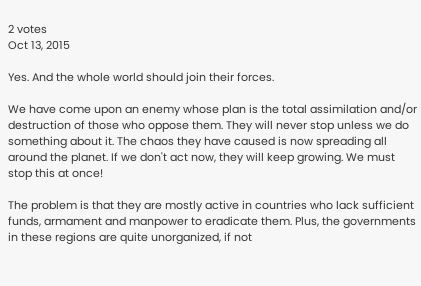2 votes
Oct 13, 2015

Yes. And the whole world should join their forces.

We have come upon an enemy whose plan is the total assimilation and/or destruction of those who oppose them. They will never stop unless we do something about it. The chaos they have caused is now spreading all around the planet. If we don't act now, they will keep growing. We must stop this at once!

The problem is that they are mostly active in countries who lack sufficient funds, armament and manpower to eradicate them. Plus, the governments in these regions are quite unorganized, if not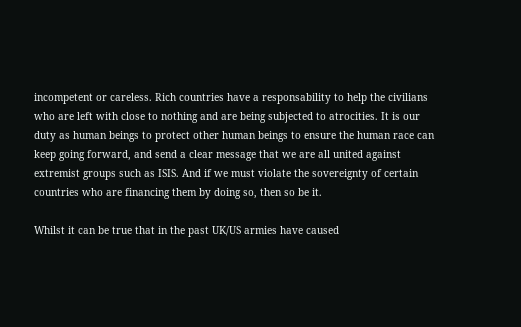incompetent or careless. Rich countries have a responsability to help the civilians who are left with close to nothing and are being subjected to atrocities. It is our duty as human beings to protect other human beings to ensure the human race can keep going forward, and send a clear message that we are all united against extremist groups such as ISIS. And if we must violate the sovereignty of certain countries who are financing them by doing so, then so be it.

Whilst it can be true that in the past UK/US armies have caused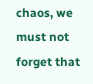chaos, we must not forget that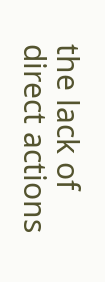the lack of direct actions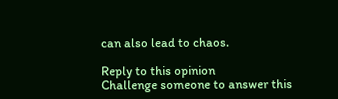can also lead to chaos.

Reply to this opinion
Challenge someone to answer this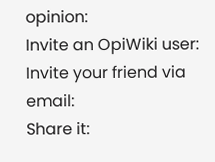opinion:
Invite an OpiWiki user:
Invite your friend via email:
Share it: